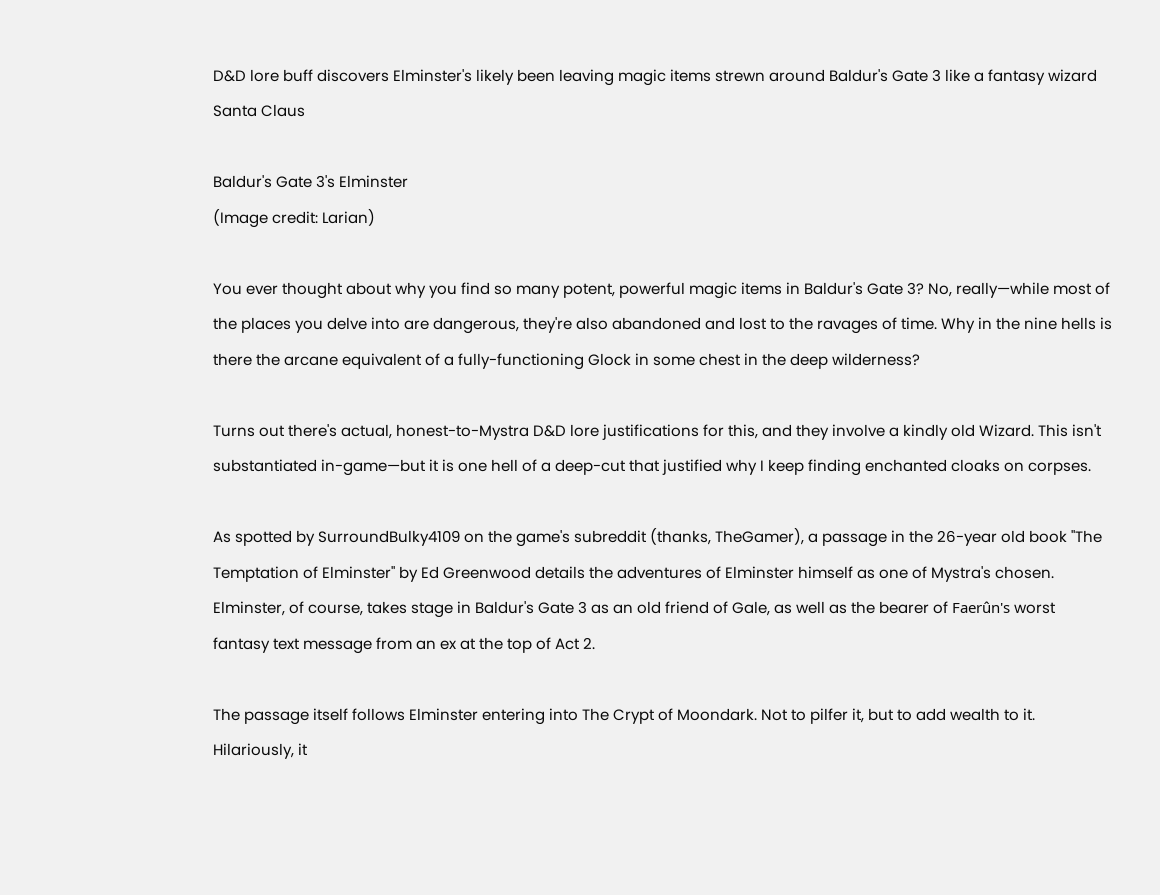D&D lore buff discovers Elminster's likely been leaving magic items strewn around Baldur's Gate 3 like a fantasy wizard Santa Claus

Baldur's Gate 3's Elminster
(Image credit: Larian)

You ever thought about why you find so many potent, powerful magic items in Baldur's Gate 3? No, really—while most of the places you delve into are dangerous, they're also abandoned and lost to the ravages of time. Why in the nine hells is there the arcane equivalent of a fully-functioning Glock in some chest in the deep wilderness?

Turns out there's actual, honest-to-Mystra D&D lore justifications for this, and they involve a kindly old Wizard. This isn't substantiated in-game—but it is one hell of a deep-cut that justified why I keep finding enchanted cloaks on corpses.

As spotted by SurroundBulky4109 on the game's subreddit (thanks, TheGamer), a passage in the 26-year old book "The Temptation of Elminster" by Ed Greenwood details the adventures of Elminster himself as one of Mystra's chosen. Elminster, of course, takes stage in Baldur's Gate 3 as an old friend of Gale, as well as the bearer of Faerûn's worst fantasy text message from an ex at the top of Act 2.

The passage itself follows Elminster entering into The Crypt of Moondark. Not to pilfer it, but to add wealth to it. Hilariously, it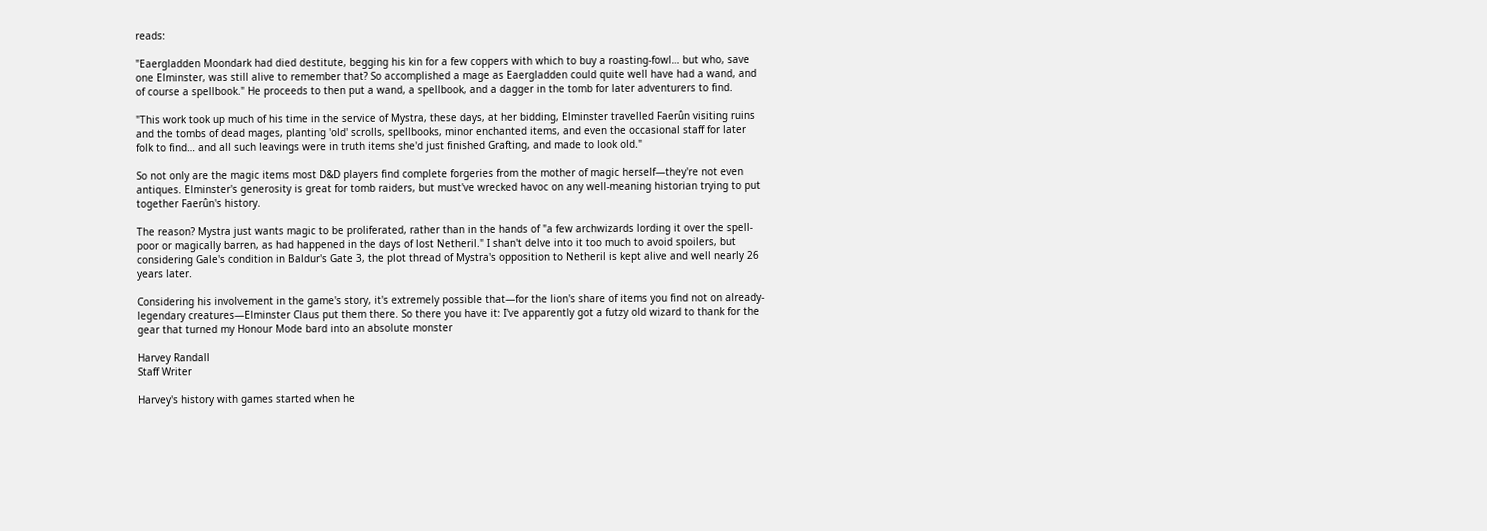reads:

"Eaergladden Moondark had died destitute, begging his kin for a few coppers with which to buy a roasting-fowl… but who, save one Elminster, was still alive to remember that? So accomplished a mage as Eaergladden could quite well have had a wand, and of course a spellbook." He proceeds to then put a wand, a spellbook, and a dagger in the tomb for later adventurers to find.

"This work took up much of his time in the service of Mystra, these days, at her bidding, Elminster travelled Faerûn visiting ruins and the tombs of dead mages, planting 'old' scrolls, spellbooks, minor enchanted items, and even the occasional staff for later folk to find… and all such leavings were in truth items she'd just finished Grafting, and made to look old."

So not only are the magic items most D&D players find complete forgeries from the mother of magic herself—they're not even antiques. Elminster's generosity is great for tomb raiders, but must've wrecked havoc on any well-meaning historian trying to put together Faerûn's history.

The reason? Mystra just wants magic to be proliferated, rather than in the hands of "a few archwizards lording it over the spell-poor or magically barren, as had happened in the days of lost Netheril." I shan't delve into it too much to avoid spoilers, but considering Gale's condition in Baldur's Gate 3, the plot thread of Mystra's opposition to Netheril is kept alive and well nearly 26 years later.

Considering his involvement in the game's story, it's extremely possible that—for the lion's share of items you find not on already-legendary creatures—Elminster Claus put them there. So there you have it: I've apparently got a futzy old wizard to thank for the gear that turned my Honour Mode bard into an absolute monster

Harvey Randall
Staff Writer

Harvey's history with games started when he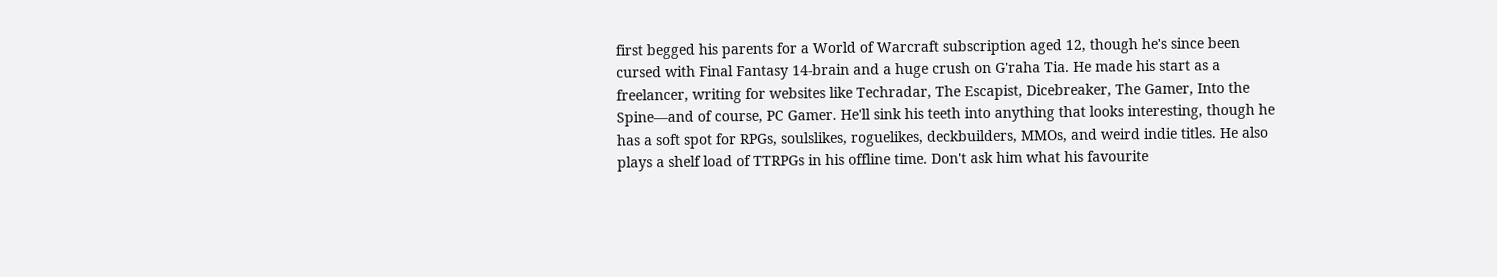first begged his parents for a World of Warcraft subscription aged 12, though he's since been cursed with Final Fantasy 14-brain and a huge crush on G'raha Tia. He made his start as a freelancer, writing for websites like Techradar, The Escapist, Dicebreaker, The Gamer, Into the Spine—and of course, PC Gamer. He'll sink his teeth into anything that looks interesting, though he has a soft spot for RPGs, soulslikes, roguelikes, deckbuilders, MMOs, and weird indie titles. He also plays a shelf load of TTRPGs in his offline time. Don't ask him what his favourite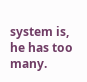system is, he has too many.